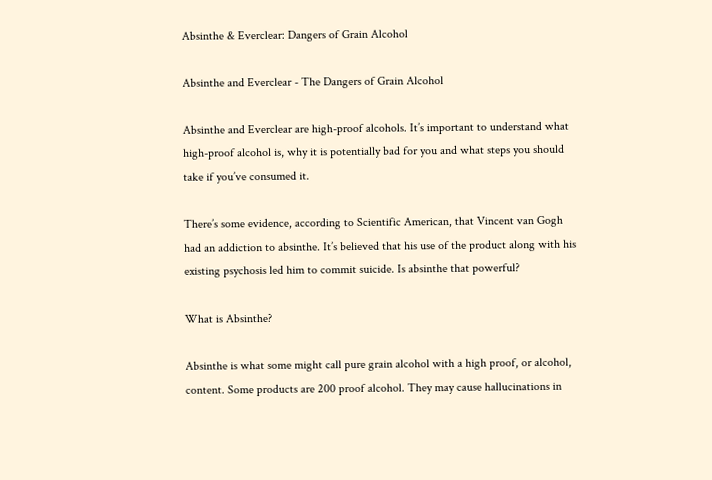Absinthe & Everclear: Dangers of Grain Alcohol

Absinthe and Everclear - The Dangers of Grain Alcohol

Absinthe and Everclear are high-proof alcohols. It’s important to understand what high-proof alcohol is, why it is potentially bad for you and what steps you should take if you’ve consumed it.

There’s some evidence, according to Scientific American, that Vincent van Gogh had an addiction to absinthe. It’s believed that his use of the product along with his existing psychosis led him to commit suicide. Is absinthe that powerful?

What is Absinthe?

Absinthe is what some might call pure grain alcohol with a high proof, or alcohol, content. Some products are 200 proof alcohol. They may cause hallucinations in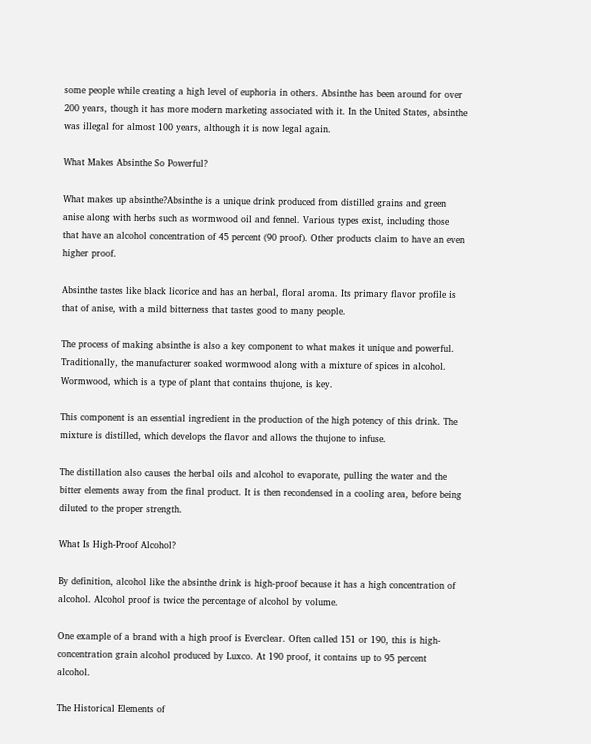some people while creating a high level of euphoria in others. Absinthe has been around for over 200 years, though it has more modern marketing associated with it. In the United States, absinthe was illegal for almost 100 years, although it is now legal again.

What Makes Absinthe So Powerful?

What makes up absinthe?Absinthe is a unique drink produced from distilled grains and green anise along with herbs such as wormwood oil and fennel. Various types exist, including those that have an alcohol concentration of 45 percent (90 proof). Other products claim to have an even higher proof.

Absinthe tastes like black licorice and has an herbal, floral aroma. Its primary flavor profile is that of anise, with a mild bitterness that tastes good to many people.

The process of making absinthe is also a key component to what makes it unique and powerful. Traditionally, the manufacturer soaked wormwood along with a mixture of spices in alcohol. Wormwood, which is a type of plant that contains thujone, is key.

This component is an essential ingredient in the production of the high potency of this drink. The mixture is distilled, which develops the flavor and allows the thujone to infuse.

The distillation also causes the herbal oils and alcohol to evaporate, pulling the water and the bitter elements away from the final product. It is then recondensed in a cooling area, before being diluted to the proper strength.

What Is High-Proof Alcohol?

By definition, alcohol like the absinthe drink is high-proof because it has a high concentration of alcohol. Alcohol proof is twice the percentage of alcohol by volume.

One example of a brand with a high proof is Everclear. Often called 151 or 190, this is high-concentration grain alcohol produced by Luxco. At 190 proof, it contains up to 95 percent alcohol.

The Historical Elements of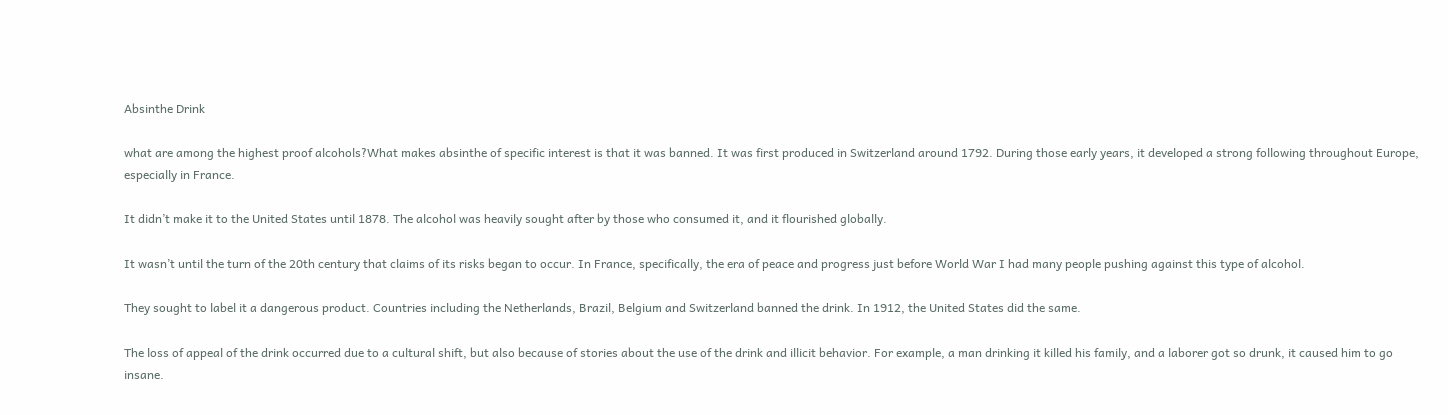Absinthe Drink

what are among the highest proof alcohols?What makes absinthe of specific interest is that it was banned. It was first produced in Switzerland around 1792. During those early years, it developed a strong following throughout Europe, especially in France.

It didn’t make it to the United States until 1878. The alcohol was heavily sought after by those who consumed it, and it flourished globally.

It wasn’t until the turn of the 20th century that claims of its risks began to occur. In France, specifically, the era of peace and progress just before World War I had many people pushing against this type of alcohol.

They sought to label it a dangerous product. Countries including the Netherlands, Brazil, Belgium and Switzerland banned the drink. In 1912, the United States did the same.

The loss of appeal of the drink occurred due to a cultural shift, but also because of stories about the use of the drink and illicit behavior. For example, a man drinking it killed his family, and a laborer got so drunk, it caused him to go insane.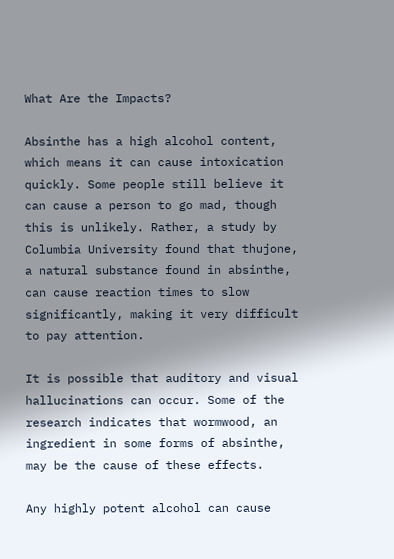What Are the Impacts?

Absinthe has a high alcohol content, which means it can cause intoxication quickly. Some people still believe it can cause a person to go mad, though this is unlikely. Rather, a study by Columbia University found that thujone, a natural substance found in absinthe, can cause reaction times to slow significantly, making it very difficult to pay attention.

It is possible that auditory and visual hallucinations can occur. Some of the research indicates that wormwood, an ingredient in some forms of absinthe, may be the cause of these effects.

Any highly potent alcohol can cause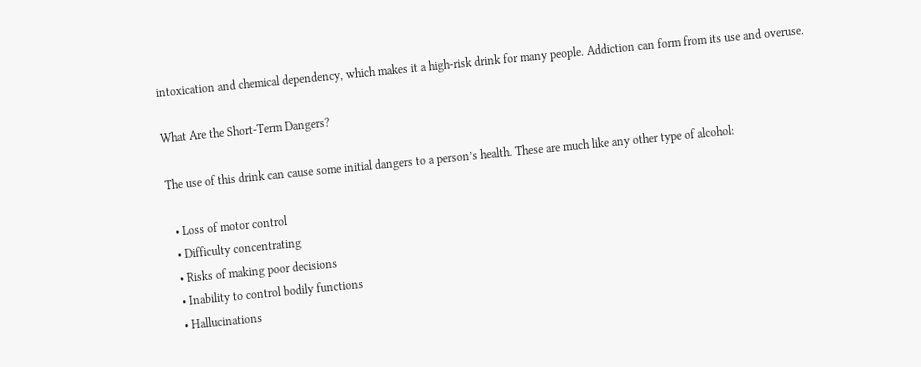intoxication and chemical dependency, which makes it a high-risk drink for many people. Addiction can form from its use and overuse.

What Are the Short-Term Dangers?

The use of this drink can cause some initial dangers to a person’s health. These are much like any other type of alcohol:

  • Loss of motor control
  • Difficulty concentrating
  • Risks of making poor decisions
  • Inability to control bodily functions
  • Hallucinations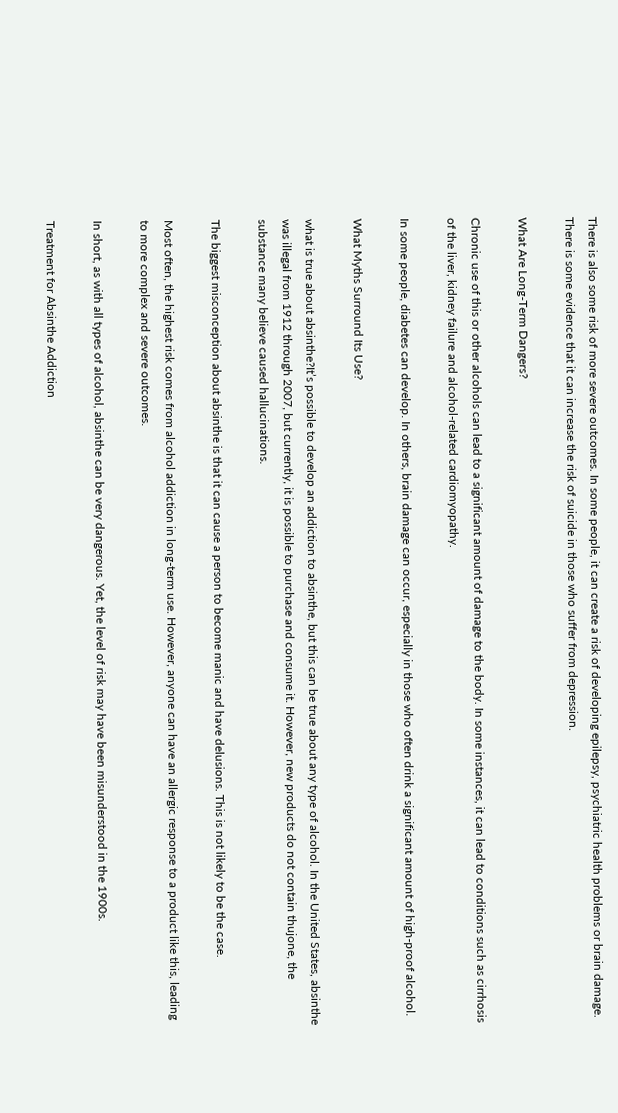There is also some risk of more severe outcomes. In some people, it can create a risk of developing epilepsy, psychiatric health problems or brain damage. There is some evidence that it can increase the risk of suicide in those who suffer from depression.

What Are Long-Term Dangers?

Chronic use of this or other alcohols can lead to a significant amount of damage to the body. In some instances, it can lead to conditions such as cirrhosis of the liver, kidney failure and alcohol-related cardiomyopathy.

In some people, diabetes can develop. In others, brain damage can occur, especially in those who often drink a significant amount of high-proof alcohol.

What Myths Surround Its Use?

what is true about absinthe?It’s possible to develop an addiction to absinthe, but this can be true about any type of alcohol. In the United States, absinthe was illegal from 1912 through 2007, but currently, it is possible to purchase and consume it. However, new products do not contain thujone, the substance many believe caused hallucinations.

The biggest misconception about absinthe is that it can cause a person to become manic and have delusions. This is not likely to be the case.

Most often, the highest risk comes from alcohol addiction in long-term use. However, anyone can have an allergic response to a product like this, leading to more complex and severe outcomes.

In short, as with all types of alcohol, absinthe can be very dangerous. Yet, the level of risk may have been misunderstood in the 1900s.

Treatment for Absinthe Addiction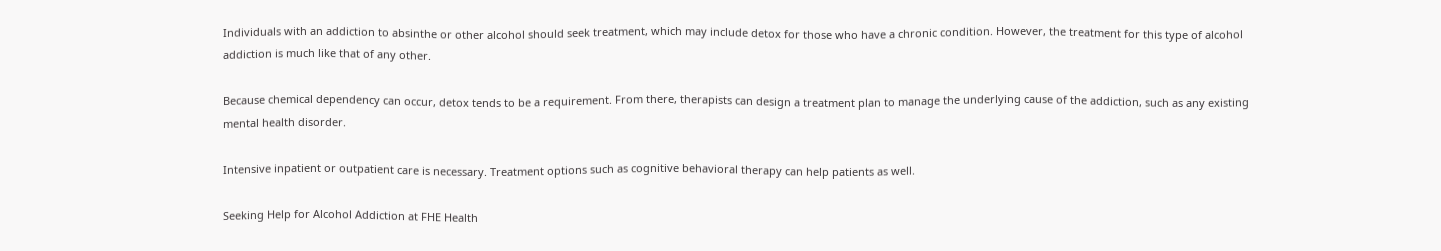Individuals with an addiction to absinthe or other alcohol should seek treatment, which may include detox for those who have a chronic condition. However, the treatment for this type of alcohol addiction is much like that of any other.

Because chemical dependency can occur, detox tends to be a requirement. From there, therapists can design a treatment plan to manage the underlying cause of the addiction, such as any existing mental health disorder.

Intensive inpatient or outpatient care is necessary. Treatment options such as cognitive behavioral therapy can help patients as well.

Seeking Help for Alcohol Addiction at FHE Health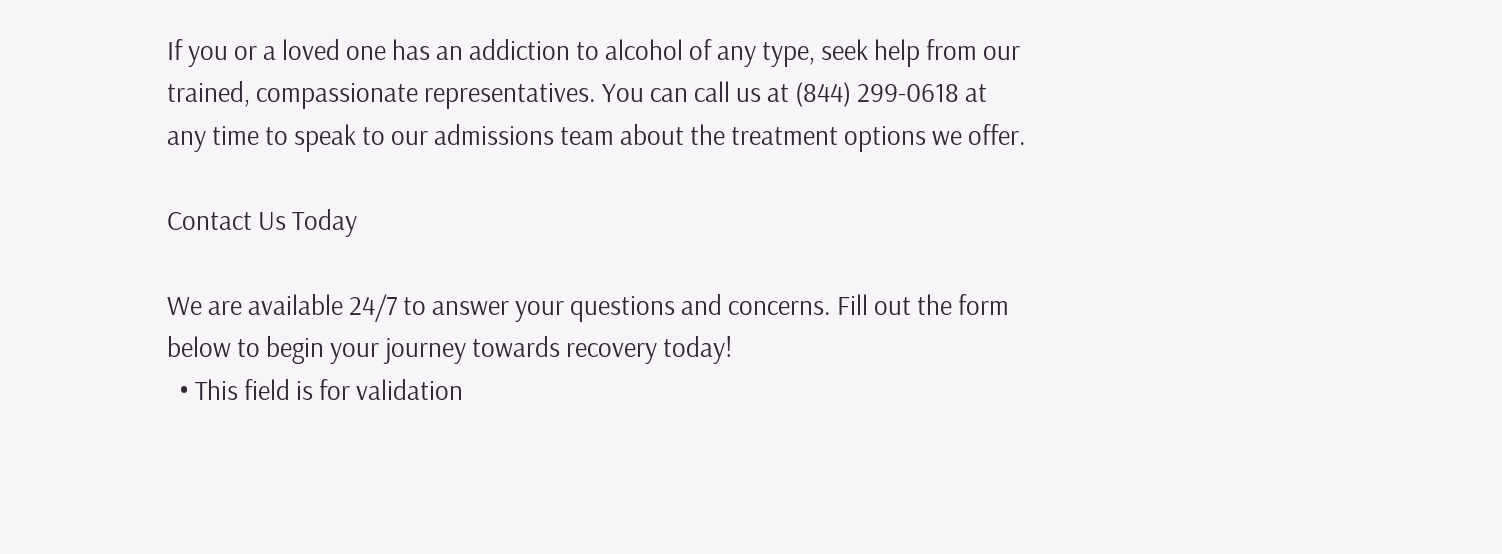If you or a loved one has an addiction to alcohol of any type, seek help from our trained, compassionate representatives. You can call us at (844) 299-0618 at any time to speak to our admissions team about the treatment options we offer.

Contact Us Today

We are available 24/7 to answer your questions and concerns. Fill out the form below to begin your journey towards recovery today!
  • This field is for validation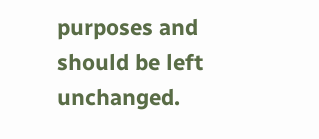purposes and should be left unchanged.